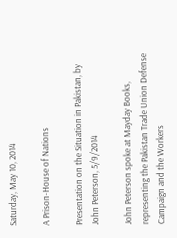Saturday, May 10, 2014

A Prison-House of Nations

Presentation on the Situation in Pakistan, by John Peterson, 5/9/2014

John Peterson spoke at Mayday Books, representing the Pakistan Trade Union Defense Campaign and the Workers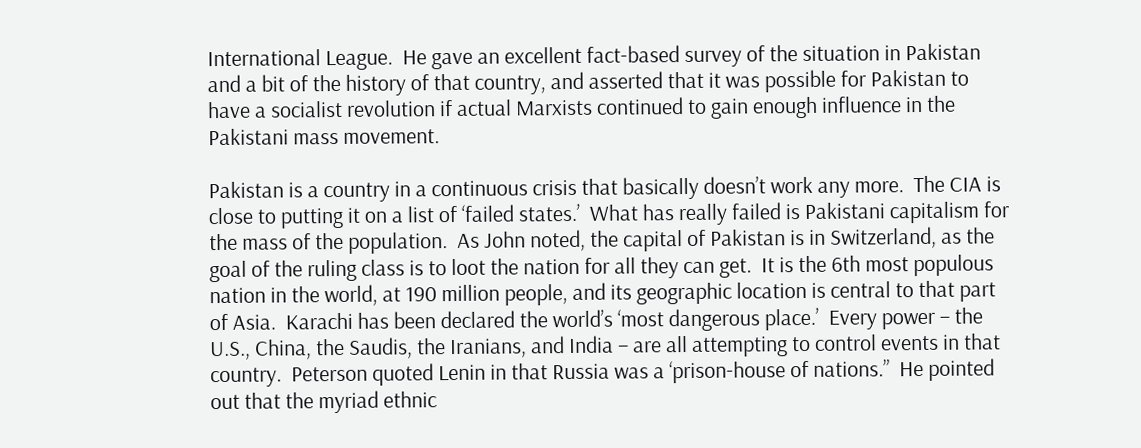International League.  He gave an excellent fact-based survey of the situation in Pakistan and a bit of the history of that country, and asserted that it was possible for Pakistan to have a socialist revolution if actual Marxists continued to gain enough influence in the Pakistani mass movement.

Pakistan is a country in a continuous crisis that basically doesn’t work any more.  The CIA is close to putting it on a list of ‘failed states.’  What has really failed is Pakistani capitalism for the mass of the population.  As John noted, the capital of Pakistan is in Switzerland, as the goal of the ruling class is to loot the nation for all they can get.  It is the 6th most populous nation in the world, at 190 million people, and its geographic location is central to that part of Asia.  Karachi has been declared the world’s ‘most dangerous place.’  Every power – the U.S., China, the Saudis, the Iranians, and India – are all attempting to control events in that country.  Peterson quoted Lenin in that Russia was a ‘prison-house of nations.”  He pointed out that the myriad ethnic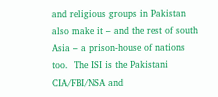and religious groups in Pakistan also make it – and the rest of south Asia – a prison-house of nations too.  The ISI is the Pakistani CIA/FBI/NSA and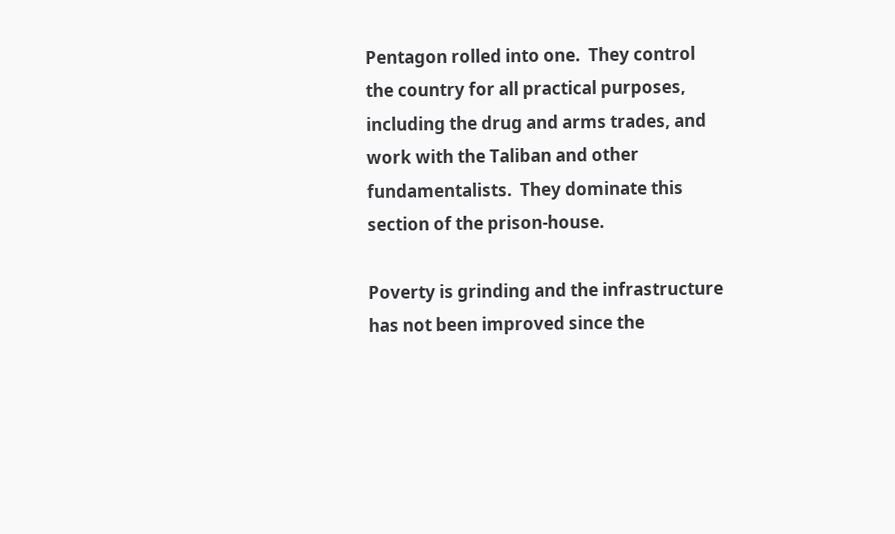Pentagon rolled into one.  They control the country for all practical purposes, including the drug and arms trades, and work with the Taliban and other fundamentalists.  They dominate this section of the prison-house.

Poverty is grinding and the infrastructure has not been improved since the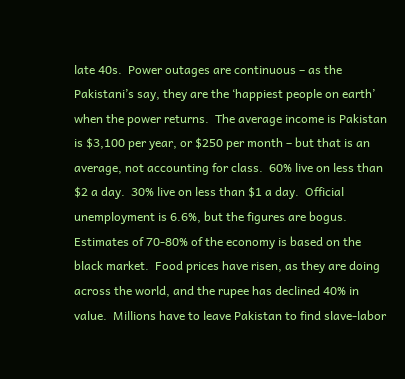late 40s.  Power outages are continuous – as the Pakistani’s say, they are the ‘happiest people on earth’ when the power returns.  The average income is Pakistan is $3,100 per year, or $250 per month – but that is an average, not accounting for class.  60% live on less than $2 a day.  30% live on less than $1 a day.  Official unemployment is 6.6%, but the figures are bogus.  Estimates of 70-80% of the economy is based on the black market.  Food prices have risen, as they are doing across the world, and the rupee has declined 40% in value.  Millions have to leave Pakistan to find slave-labor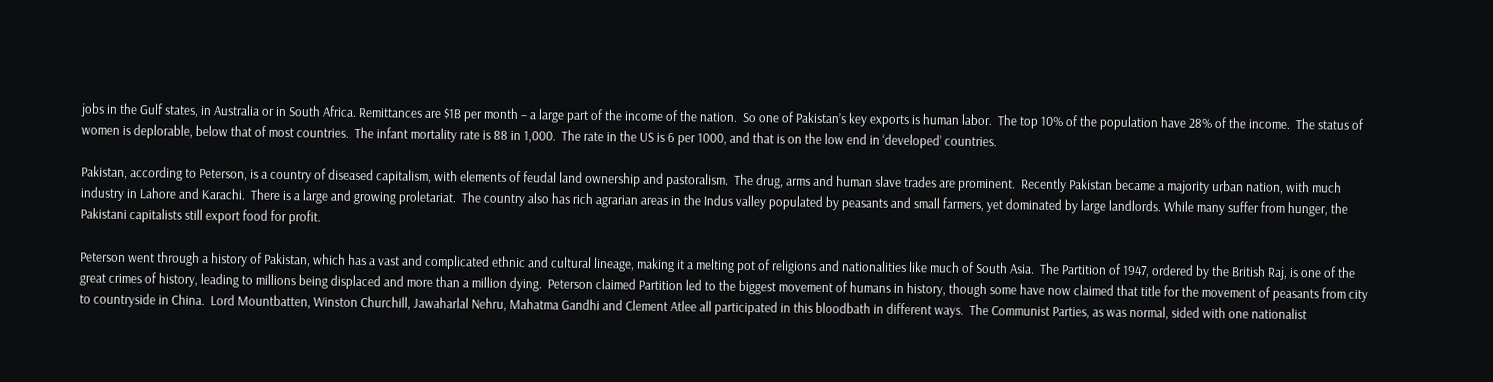jobs in the Gulf states, in Australia or in South Africa. Remittances are $1B per month – a large part of the income of the nation.  So one of Pakistan’s key exports is human labor.  The top 10% of the population have 28% of the income.  The status of women is deplorable, below that of most countries.  The infant mortality rate is 88 in 1,000.  The rate in the US is 6 per 1000, and that is on the low end in ‘developed’ countries.

Pakistan, according to Peterson, is a country of diseased capitalism, with elements of feudal land ownership and pastoralism.  The drug, arms and human slave trades are prominent.  Recently Pakistan became a majority urban nation, with much industry in Lahore and Karachi.  There is a large and growing proletariat.  The country also has rich agrarian areas in the Indus valley populated by peasants and small farmers, yet dominated by large landlords. While many suffer from hunger, the Pakistani capitalists still export food for profit.

Peterson went through a history of Pakistan, which has a vast and complicated ethnic and cultural lineage, making it a melting pot of religions and nationalities like much of South Asia.  The Partition of 1947, ordered by the British Raj, is one of the great crimes of history, leading to millions being displaced and more than a million dying.  Peterson claimed Partition led to the biggest movement of humans in history, though some have now claimed that title for the movement of peasants from city to countryside in China.  Lord Mountbatten, Winston Churchill, Jawaharlal Nehru, Mahatma Gandhi and Clement Atlee all participated in this bloodbath in different ways.  The Communist Parties, as was normal, sided with one nationalist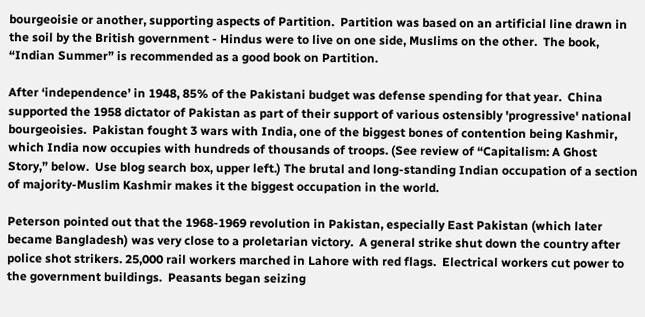bourgeoisie or another, supporting aspects of Partition.  Partition was based on an artificial line drawn in the soil by the British government - Hindus were to live on one side, Muslims on the other.  The book, “Indian Summer” is recommended as a good book on Partition.

After ‘independence’ in 1948, 85% of the Pakistani budget was defense spending for that year.  China supported the 1958 dictator of Pakistan as part of their support of various ostensibly 'progressive' national bourgeoisies.  Pakistan fought 3 wars with India, one of the biggest bones of contention being Kashmir, which India now occupies with hundreds of thousands of troops. (See review of “Capitalism: A Ghost Story,” below.  Use blog search box, upper left.) The brutal and long-standing Indian occupation of a section of majority-Muslim Kashmir makes it the biggest occupation in the world.

Peterson pointed out that the 1968-1969 revolution in Pakistan, especially East Pakistan (which later became Bangladesh) was very close to a proletarian victory.  A general strike shut down the country after police shot strikers. 25,000 rail workers marched in Lahore with red flags.  Electrical workers cut power to the government buildings.  Peasants began seizing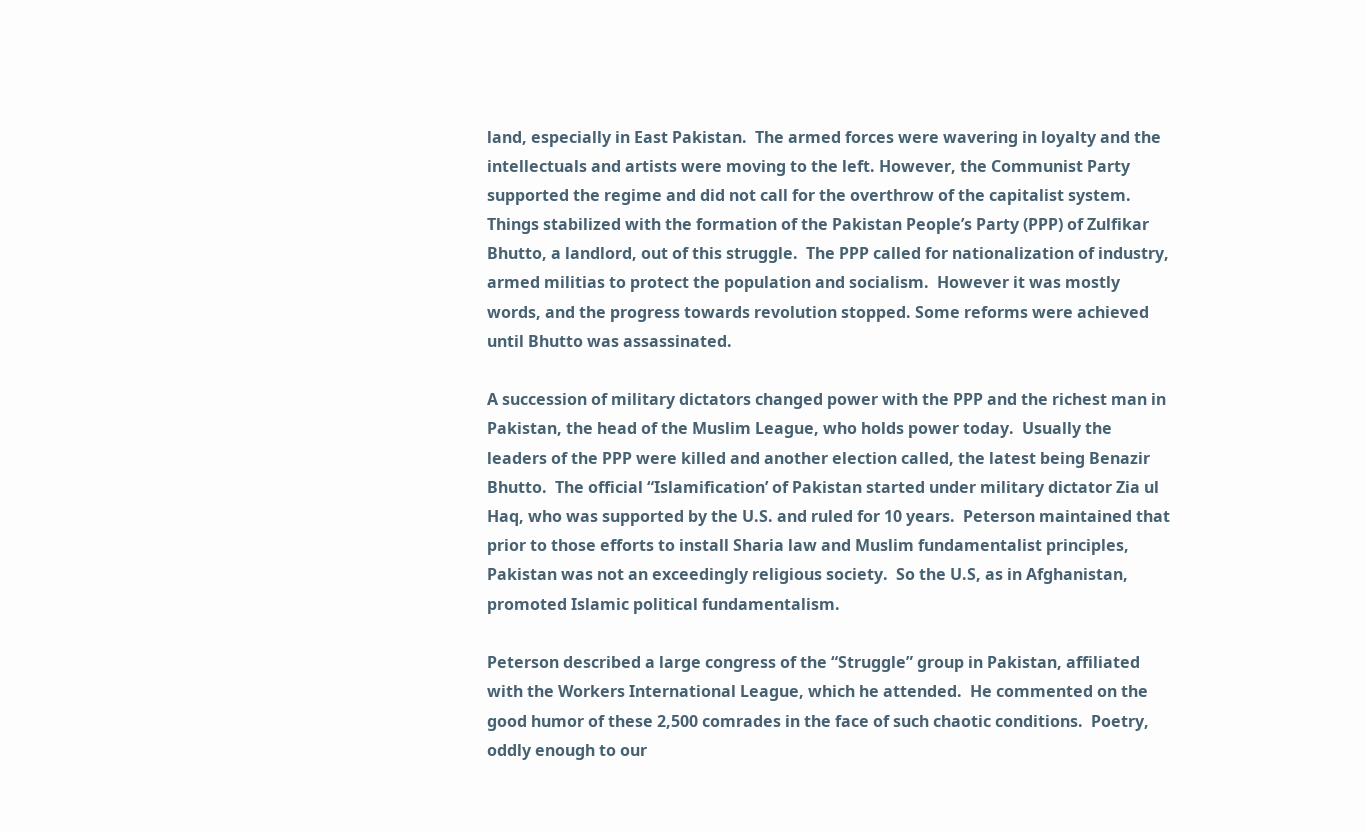land, especially in East Pakistan.  The armed forces were wavering in loyalty and the intellectuals and artists were moving to the left. However, the Communist Party supported the regime and did not call for the overthrow of the capitalist system.  Things stabilized with the formation of the Pakistan People’s Party (PPP) of Zulfikar Bhutto, a landlord, out of this struggle.  The PPP called for nationalization of industry, armed militias to protect the population and socialism.  However it was mostly words, and the progress towards revolution stopped. Some reforms were achieved until Bhutto was assassinated.

A succession of military dictators changed power with the PPP and the richest man in Pakistan, the head of the Muslim League, who holds power today.  Usually the leaders of the PPP were killed and another election called, the latest being Benazir Bhutto.  The official “Islamification’ of Pakistan started under military dictator Zia ul Haq, who was supported by the U.S. and ruled for 10 years.  Peterson maintained that prior to those efforts to install Sharia law and Muslim fundamentalist principles, Pakistan was not an exceedingly religious society.  So the U.S, as in Afghanistan, promoted Islamic political fundamentalism.

Peterson described a large congress of the “Struggle” group in Pakistan, affiliated with the Workers International League, which he attended.  He commented on the good humor of these 2,500 comrades in the face of such chaotic conditions.  Poetry, oddly enough to our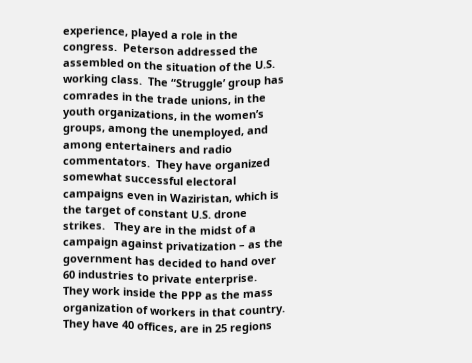experience, played a role in the congress.  Peterson addressed the assembled on the situation of the U.S. working class.  The “Struggle’ group has comrades in the trade unions, in the youth organizations, in the women’s groups, among the unemployed, and among entertainers and radio commentators.  They have organized somewhat successful electoral campaigns even in Waziristan, which is the target of constant U.S. drone strikes.   They are in the midst of a campaign against privatization – as the government has decided to hand over 60 industries to private enterprise.  They work inside the PPP as the mass organization of workers in that country.  They have 40 offices, are in 25 regions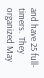and have 25 full-timers.  They organized May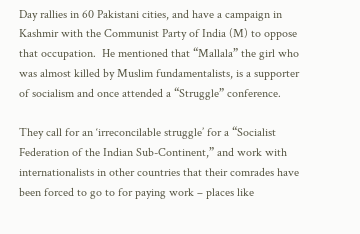Day rallies in 60 Pakistani cities, and have a campaign in Kashmir with the Communist Party of India (M) to oppose that occupation.  He mentioned that “Mallala” the girl who was almost killed by Muslim fundamentalists, is a supporter of socialism and once attended a “Struggle” conference.

They call for an ‘irreconcilable struggle’ for a “Socialist Federation of the Indian Sub-Continent,” and work with internationalists in other countries that their comrades have been forced to go to for paying work – places like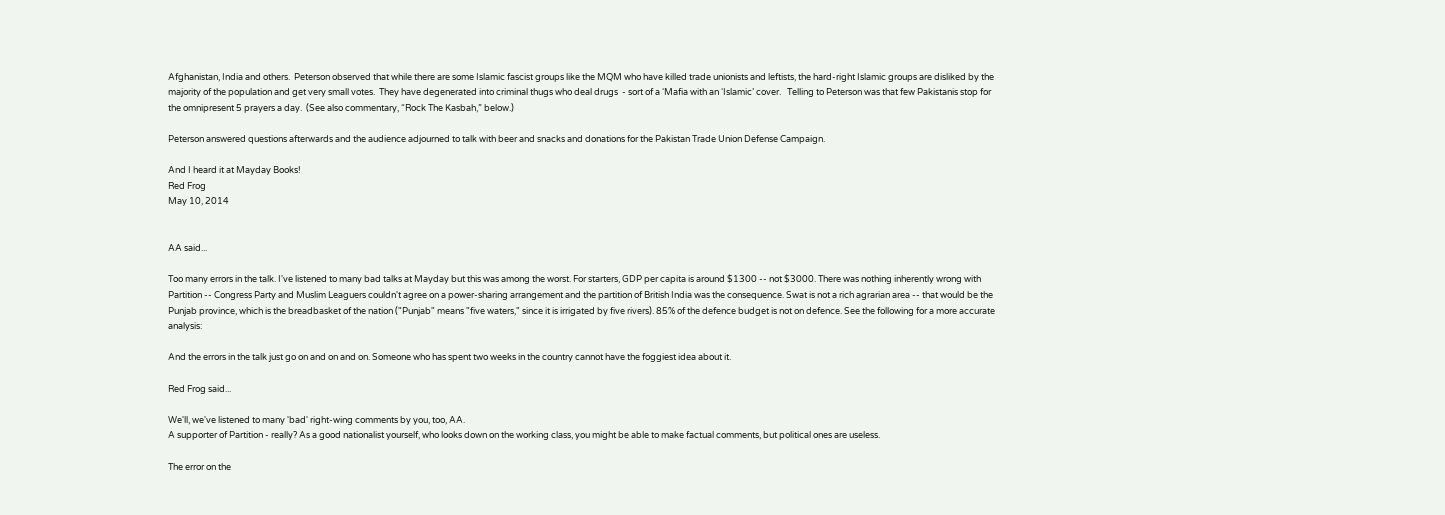Afghanistan, India and others.  Peterson observed that while there are some Islamic fascist groups like the MQM who have killed trade unionists and leftists, the hard-right Islamic groups are disliked by the majority of the population and get very small votes.  They have degenerated into criminal thugs who deal drugs  - sort of a ‘Mafia with an ‘Islamic’ cover.   Telling to Peterson was that few Pakistanis stop for the omnipresent 5 prayers a day.  (See also commentary, “Rock The Kasbah,” below.)

Peterson answered questions afterwards and the audience adjourned to talk with beer and snacks and donations for the Pakistan Trade Union Defense Campaign.

And I heard it at Mayday Books!
Red Frog
May 10, 2014


AA said...

Too many errors in the talk. I've listened to many bad talks at Mayday but this was among the worst. For starters, GDP per capita is around $1300 -- not $3000. There was nothing inherently wrong with Partition -- Congress Party and Muslim Leaguers couldn't agree on a power-sharing arrangement and the partition of British India was the consequence. Swat is not a rich agrarian area -- that would be the Punjab province, which is the breadbasket of the nation ("Punjab" means "five waters," since it is irrigated by five rivers). 85% of the defence budget is not on defence. See the following for a more accurate analysis:

And the errors in the talk just go on and on and on. Someone who has spent two weeks in the country cannot have the foggiest idea about it.

Red Frog said...

We'll, we've listened to many 'bad' right-wing comments by you, too, AA.
A supporter of Partition - really? As a good nationalist yourself, who looks down on the working class, you might be able to make factual comments, but political ones are useless.

The error on the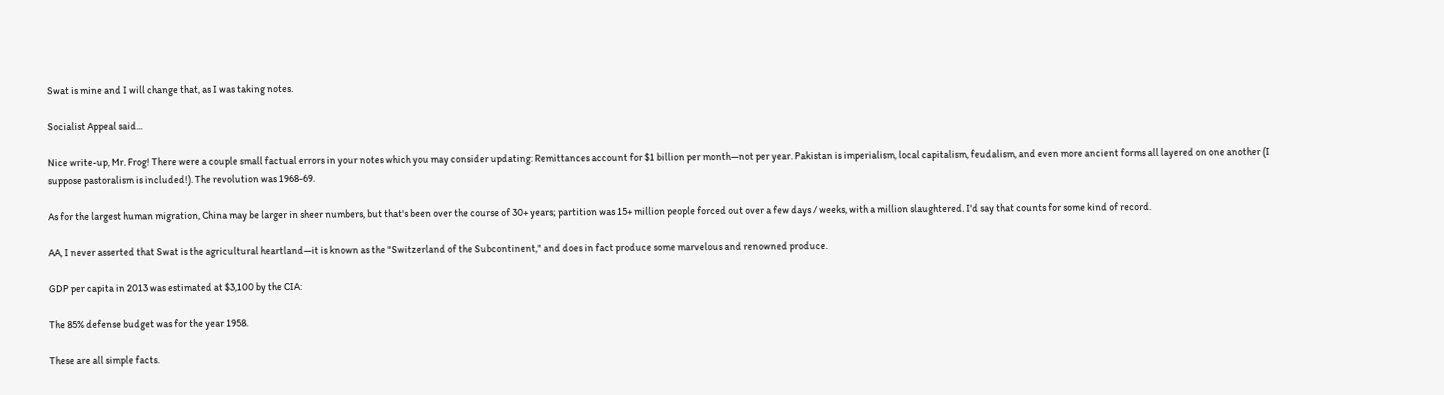Swat is mine and I will change that, as I was taking notes.

Socialist Appeal said...

Nice write-up, Mr. Frog! There were a couple small factual errors in your notes which you may consider updating: Remittances account for $1 billion per month—not per year. Pakistan is imperialism, local capitalism, feudalism, and even more ancient forms all layered on one another (I suppose pastoralism is included!). The revolution was 1968-69.

As for the largest human migration, China may be larger in sheer numbers, but that's been over the course of 30+ years; partition was 15+ million people forced out over a few days / weeks, with a million slaughtered. I'd say that counts for some kind of record.

AA, I never asserted that Swat is the agricultural heartland—it is known as the "Switzerland of the Subcontinent," and does in fact produce some marvelous and renowned produce.

GDP per capita in 2013 was estimated at $3,100 by the CIA:

The 85% defense budget was for the year 1958.

These are all simple facts.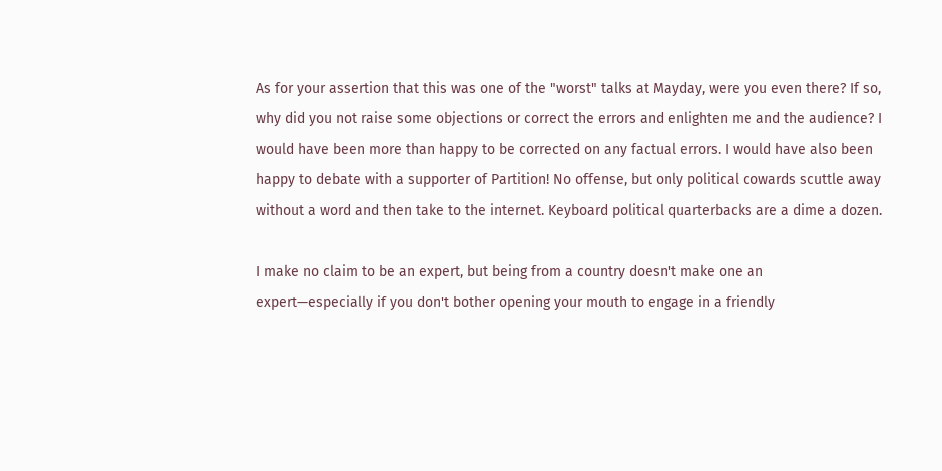As for your assertion that this was one of the "worst" talks at Mayday, were you even there? If so, why did you not raise some objections or correct the errors and enlighten me and the audience? I would have been more than happy to be corrected on any factual errors. I would have also been happy to debate with a supporter of Partition! No offense, but only political cowards scuttle away without a word and then take to the internet. Keyboard political quarterbacks are a dime a dozen.

I make no claim to be an expert, but being from a country doesn't make one an expert—especially if you don't bother opening your mouth to engage in a friendly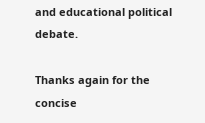and educational political debate.

Thanks again for the concise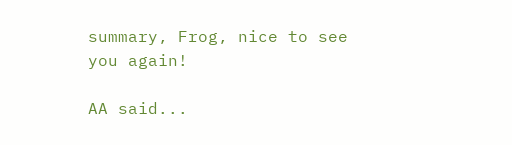summary, Frog, nice to see you again!

AA said...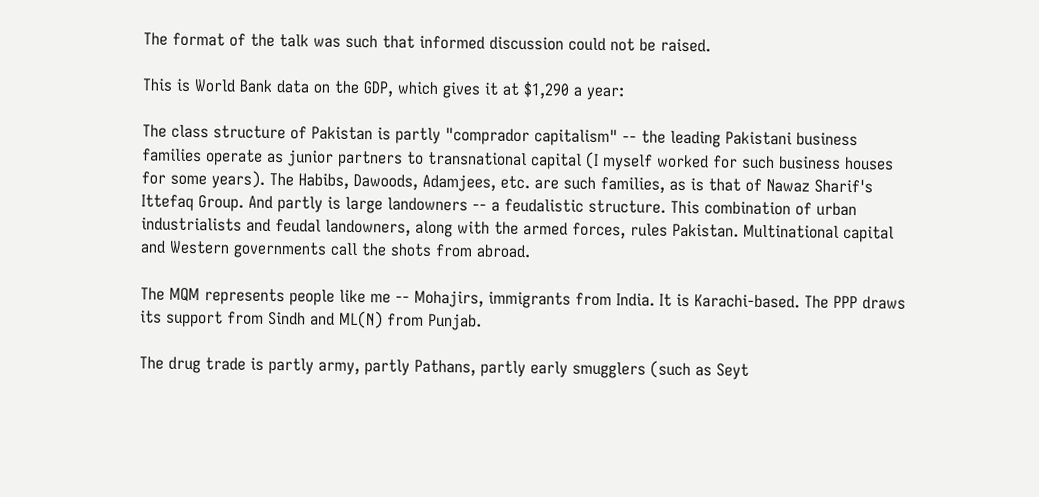The format of the talk was such that informed discussion could not be raised.

This is World Bank data on the GDP, which gives it at $1,290 a year:

The class structure of Pakistan is partly "comprador capitalism" -- the leading Pakistani business families operate as junior partners to transnational capital (I myself worked for such business houses for some years). The Habibs, Dawoods, Adamjees, etc. are such families, as is that of Nawaz Sharif's Ittefaq Group. And partly is large landowners -- a feudalistic structure. This combination of urban industrialists and feudal landowners, along with the armed forces, rules Pakistan. Multinational capital and Western governments call the shots from abroad.

The MQM represents people like me -- Mohajirs, immigrants from India. It is Karachi-based. The PPP draws its support from Sindh and ML(N) from Punjab.

The drug trade is partly army, partly Pathans, partly early smugglers (such as Seyt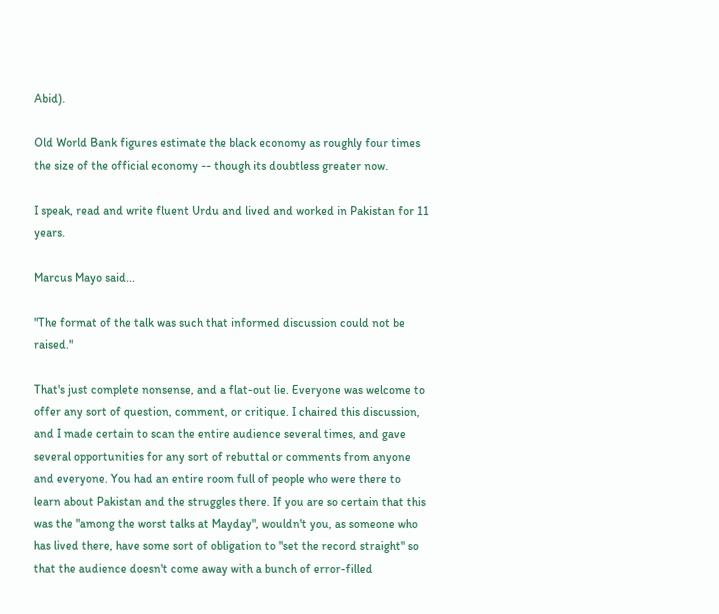Abid).

Old World Bank figures estimate the black economy as roughly four times the size of the official economy -- though its doubtless greater now.

I speak, read and write fluent Urdu and lived and worked in Pakistan for 11 years.

Marcus Mayo said...

"The format of the talk was such that informed discussion could not be raised."

That's just complete nonsense, and a flat-out lie. Everyone was welcome to offer any sort of question, comment, or critique. I chaired this discussion, and I made certain to scan the entire audience several times, and gave several opportunities for any sort of rebuttal or comments from anyone and everyone. You had an entire room full of people who were there to learn about Pakistan and the struggles there. If you are so certain that this was the "among the worst talks at Mayday", wouldn't you, as someone who has lived there, have some sort of obligation to "set the record straight" so that the audience doesn't come away with a bunch of error-filled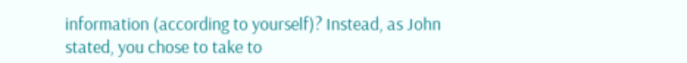information (according to yourself)? Instead, as John stated, you chose to take to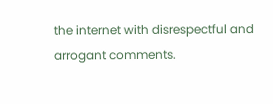the internet with disrespectful and arrogant comments.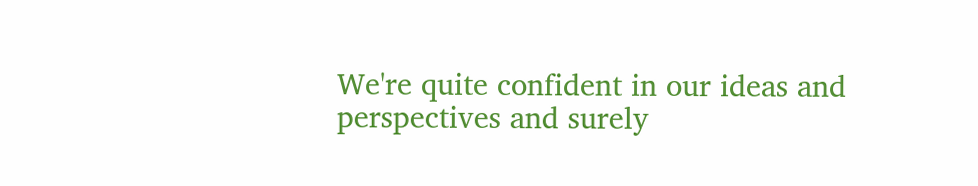We're quite confident in our ideas and perspectives and surely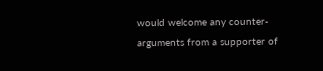would welcome any counter-arguments from a supporter of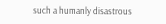such a humanly disastrous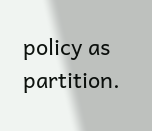policy as partition.